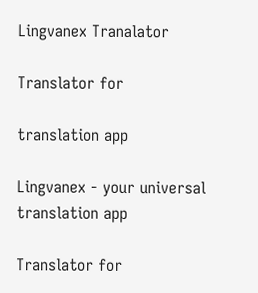Lingvanex Tranalator

Translator for

translation app

Lingvanex - your universal translation app

Translator for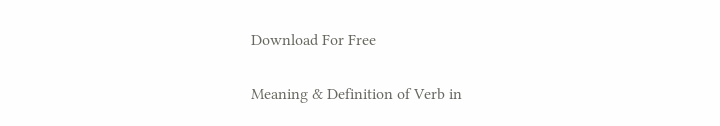Download For Free

Meaning & Definition of Verb in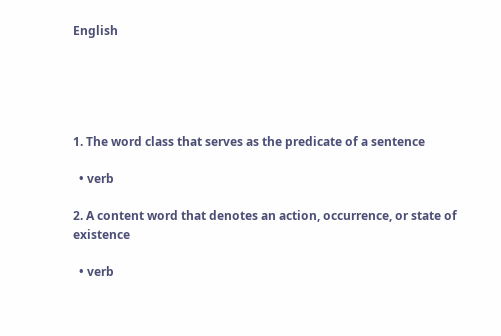English





1. The word class that serves as the predicate of a sentence

  • verb

2. A content word that denotes an action, occurrence, or state of existence

  • verb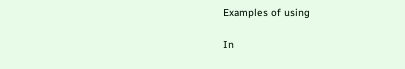Examples of using

In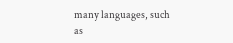many languages, such as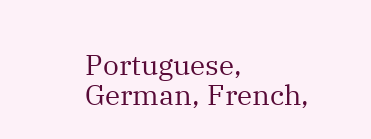Portuguese, German, French,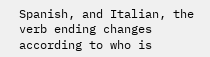Spanish, and Italian, the verb ending changes according to who is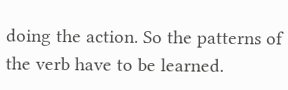doing the action. So the patterns of the verb have to be learned.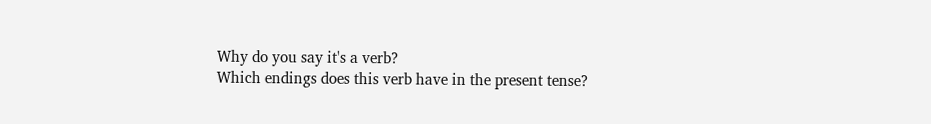Why do you say it's a verb?
Which endings does this verb have in the present tense?